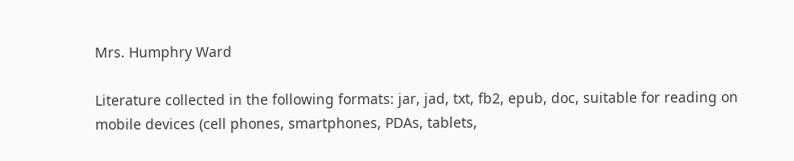Mrs. Humphry Ward

Literature collected in the following formats: jar, jad, txt, fb2, epub, doc, suitable for reading on mobile devices (cell phones, smartphones, PDAs, tablets,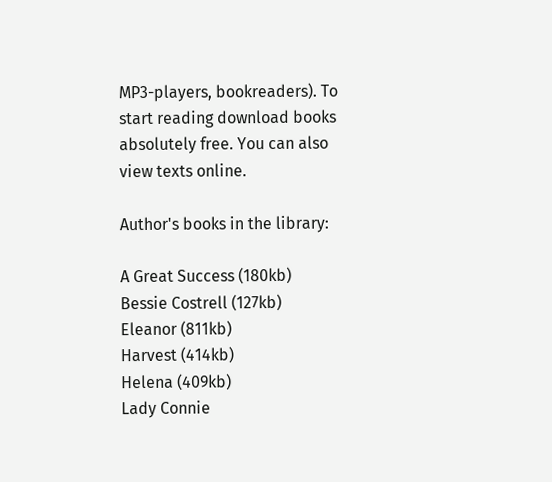MP3-players, bookreaders). To start reading download books absolutely free. You can also view texts online.

Author's books in the library:

A Great Success (180kb)
Bessie Costrell (127kb)
Eleanor (811kb)
Harvest (414kb)
Helena (409kb)
Lady Connie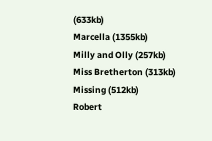(633kb)
Marcella (1355kb)
Milly and Olly (257kb)
Miss Bretherton (313kb)
Missing (512kb)
Robert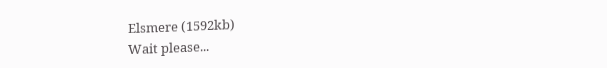Elsmere (1592kb)
Wait please...